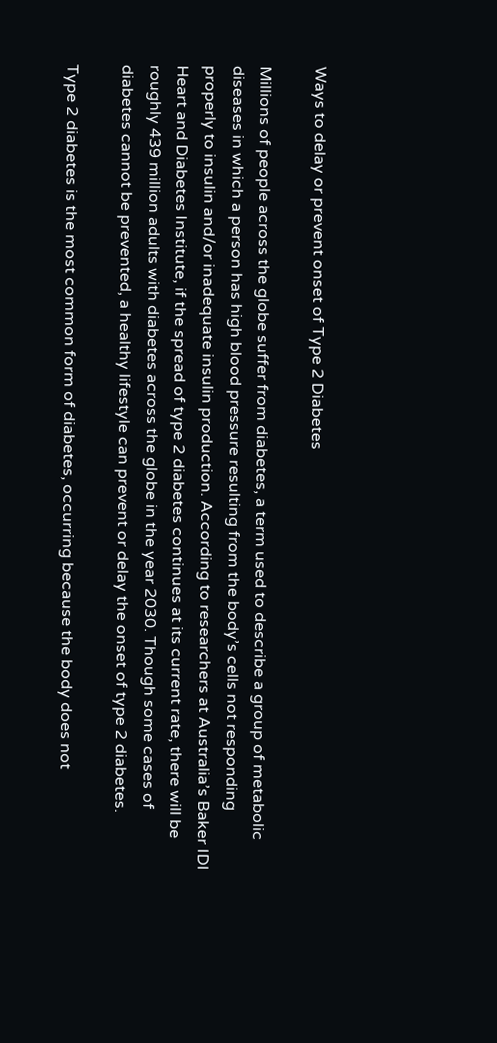Ways to delay or prevent onset of Type 2 Diabetes

Millions of people across the globe suffer from diabetes, a term used to describe a group of metabolic diseases in which a person has high blood pressure resulting from the body’s cells not responding properly to insulin and/or inadequate insulin production. According to researchers at Australia’s Baker IDI Heart and Diabetes Institute, if the spread of type 2 diabetes continues at its current rate, there will be roughly 439 million adults with diabetes across the globe in the year 2030. Though some cases of diabetes cannot be prevented, a healthy lifestyle can prevent or delay the onset of type 2 diabetes.

Type 2 diabetes is the most common form of diabetes, occurring because the body does not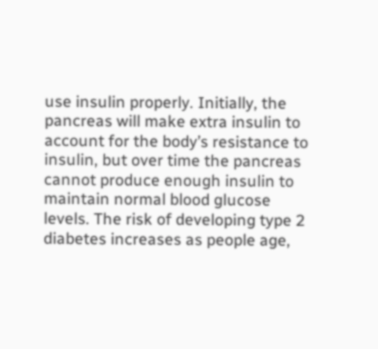use insulin properly. Initially, the pancreas will make extra insulin to account for the body’s resistance to insulin, but over time the pancreas cannot produce enough insulin to maintain normal blood glucose levels. The risk of developing type 2 diabetes increases as people age,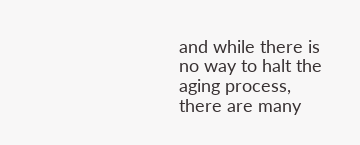and while there is no way to halt the aging process, there are many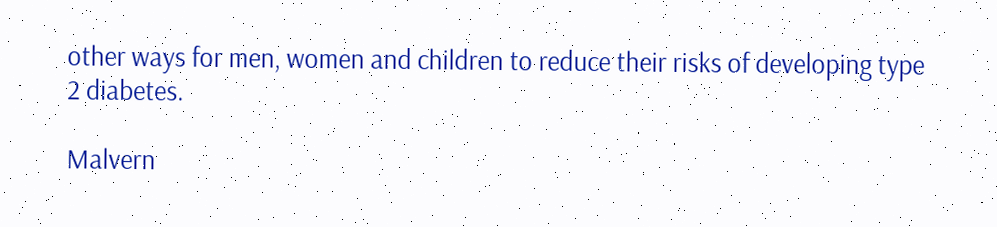other ways for men, women and children to reduce their risks of developing type 2 diabetes.

Malvern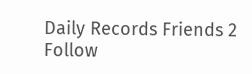Daily Records Friends 2 Follow